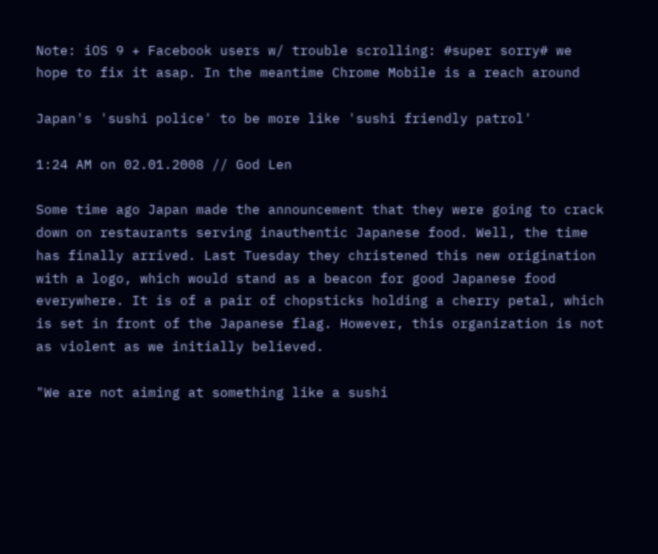Note: iOS 9 + Facebook users w/ trouble scrolling: #super sorry# we hope to fix it asap. In the meantime Chrome Mobile is a reach around

Japan's 'sushi police' to be more like 'sushi friendly patrol'

1:24 AM on 02.01.2008 // God Len

Some time ago Japan made the announcement that they were going to crack down on restaurants serving inauthentic Japanese food. Well, the time has finally arrived. Last Tuesday they christened this new origination with a logo, which would stand as a beacon for good Japanese food everywhere. It is of a pair of chopsticks holding a cherry petal, which is set in front of the Japanese flag. However, this organization is not as violent as we initially believed.

"We are not aiming at something like a sushi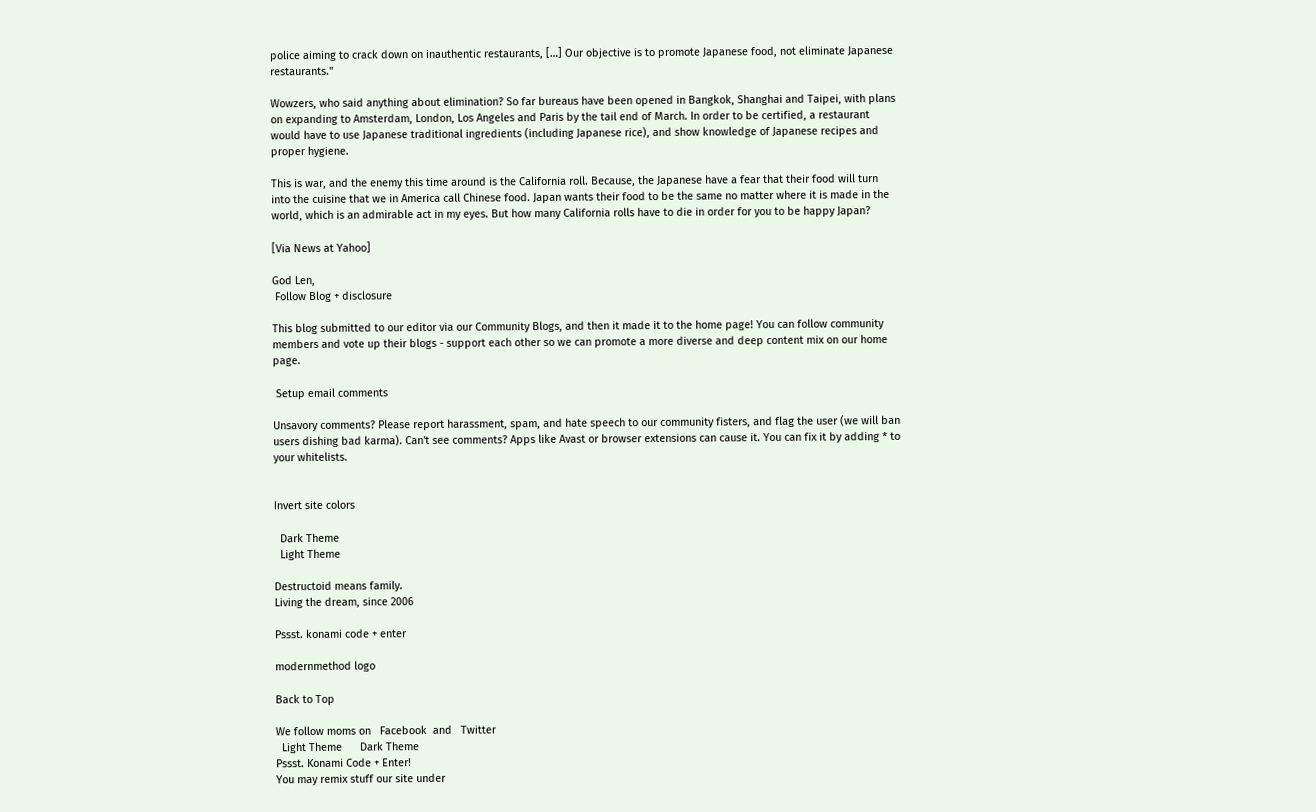police aiming to crack down on inauthentic restaurants, […] Our objective is to promote Japanese food, not eliminate Japanese restaurants."

Wowzers, who said anything about elimination? So far bureaus have been opened in Bangkok, Shanghai and Taipei, with plans on expanding to Amsterdam, London, Los Angeles and Paris by the tail end of March. In order to be certified, a restaurant would have to use Japanese traditional ingredients (including Japanese rice), and show knowledge of Japanese recipes and proper hygiene.

This is war, and the enemy this time around is the California roll. Because, the Japanese have a fear that their food will turn into the cuisine that we in America call Chinese food. Japan wants their food to be the same no matter where it is made in the world, which is an admirable act in my eyes. But how many California rolls have to die in order for you to be happy Japan?

[Via News at Yahoo]

God Len,
 Follow Blog + disclosure

This blog submitted to our editor via our Community Blogs, and then it made it to the home page! You can follow community members and vote up their blogs - support each other so we can promote a more diverse and deep content mix on our home page.

 Setup email comments

Unsavory comments? Please report harassment, spam, and hate speech to our community fisters, and flag the user (we will ban users dishing bad karma). Can't see comments? Apps like Avast or browser extensions can cause it. You can fix it by adding * to your whitelists.


Invert site colors

  Dark Theme
  Light Theme

Destructoid means family.
Living the dream, since 2006

Pssst. konami code + enter

modernmethod logo

Back to Top

We follow moms on   Facebook  and   Twitter
  Light Theme      Dark Theme
Pssst. Konami Code + Enter!
You may remix stuff our site under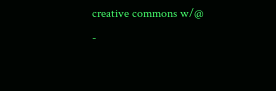creative commons w/@
-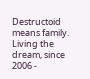Destructoid means family. Living the dream, since 2006 -